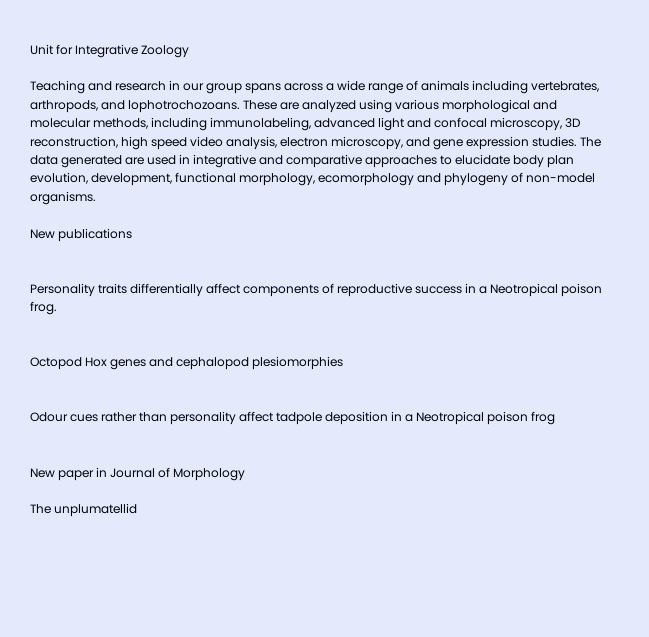Unit for Integrative Zoology

Teaching and research in our group spans across a wide range of animals including vertebrates, arthropods, and lophotrochozoans. These are analyzed using various morphological and molecular methods, including immunolabeling, advanced light and confocal microscopy, 3D reconstruction, high speed video analysis, electron microscopy, and gene expression studies. The data generated are used in integrative and comparative approaches to elucidate body plan evolution, development, functional morphology, ecomorphology and phylogeny of non-model organisms.

New publications


Personality traits differentially affect components of reproductive success in a Neotropical poison frog.


Octopod Hox genes and cephalopod plesiomorphies


Odour cues rather than personality affect tadpole deposition in a Neotropical poison frog


New paper in Journal of Morphology

The unplumatellid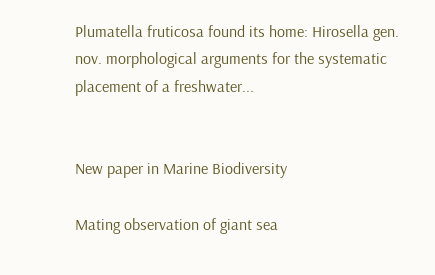Plumatella fruticosa found its home: Hirosella gen. nov. morphological arguments for the systematic placement of a freshwater...


New paper in Marine Biodiversity

Mating observation of giant sea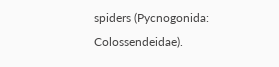spiders (Pycnogonida: Colossendeidae).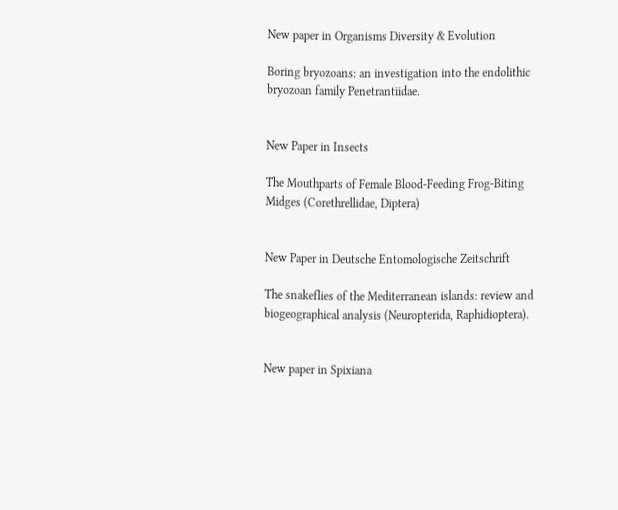New paper in Organisms Diversity & Evolution

Boring bryozoans: an investigation into the endolithic bryozoan family Penetrantiidae.


New Paper in Insects

The Mouthparts of Female Blood-Feeding Frog-Biting Midges (Corethrellidae, Diptera)


New Paper in Deutsche Entomologische Zeitschrift

The snakeflies of the Mediterranean islands: review and biogeographical analysis (Neuropterida, Raphidioptera).


New paper in Spixiana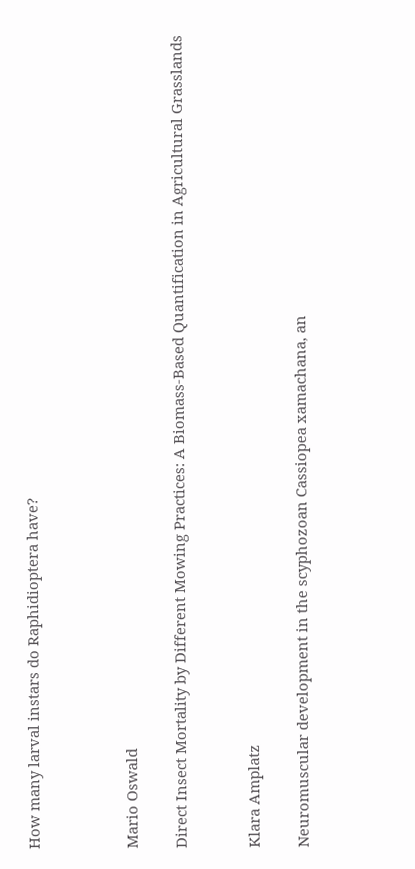How many larval instars do Raphidioptera have?



Mario Oswald

Direct Insect Mortality by Different Mowing Practices: A Biomass-Based Quantification in Agricultural Grasslands


Klara Amplatz

Neuromuscular development in the scyphozoan Cassiopea xamachana, an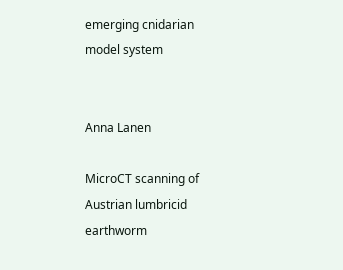emerging cnidarian model system


Anna Lanen

MicroCT scanning of Austrian lumbricid earthworm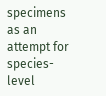specimens as an attempt for species-level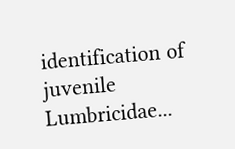identification of juvenile Lumbricidae...